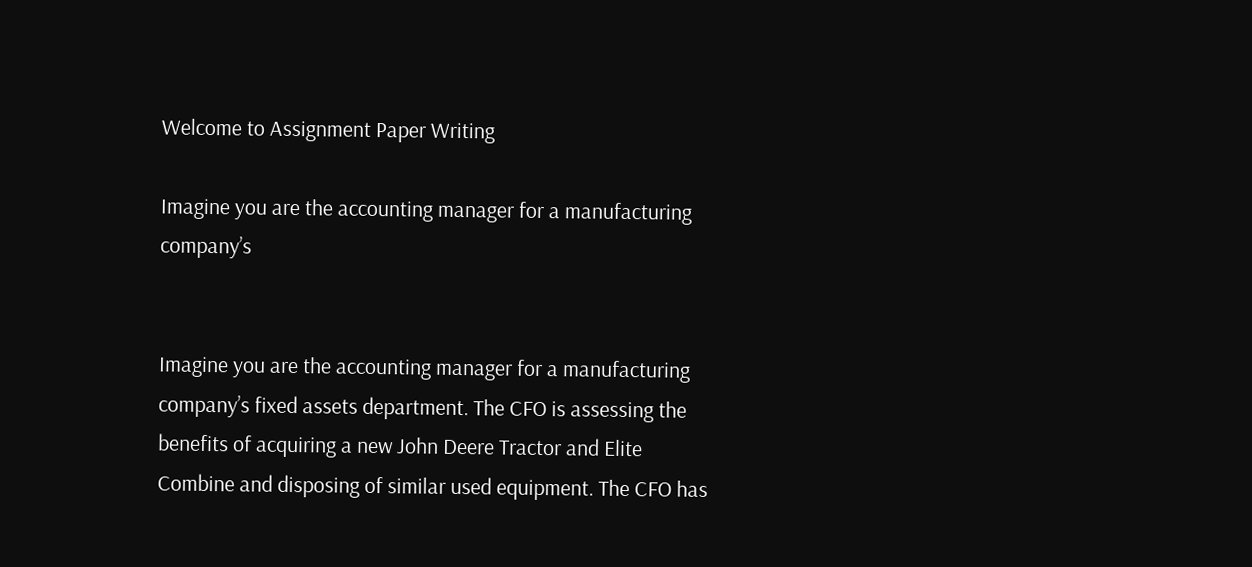Welcome to Assignment Paper Writing

Imagine you are the accounting manager for a manufacturing company’s


Imagine you are the accounting manager for a manufacturing company’s fixed assets department. The CFO is assessing the benefits of acquiring a new John Deere Tractor and Elite Combine and disposing of similar used equipment. The CFO has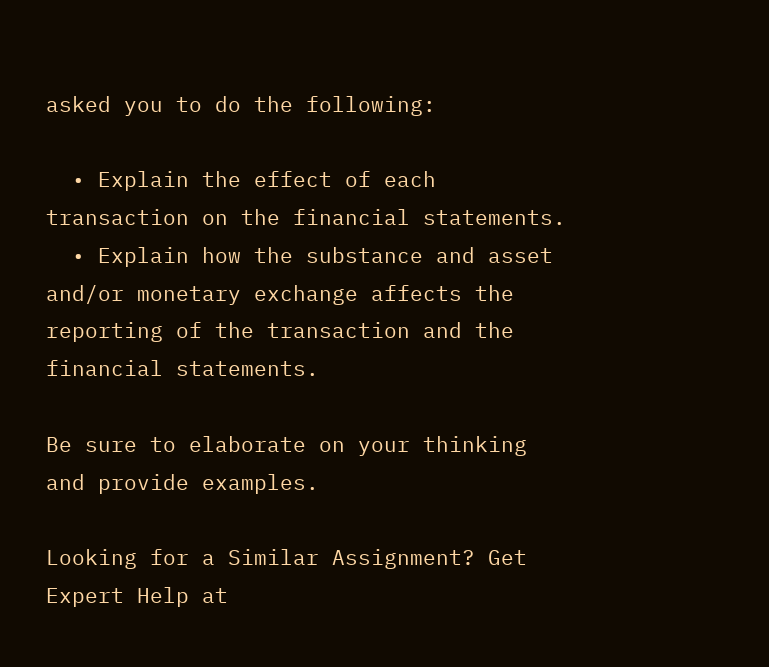asked you to do the following:

  • Explain the effect of each transaction on the financial statements.
  • Explain how the substance and asset and/or monetary exchange affects the reporting of the transaction and the financial statements.

Be sure to elaborate on your thinking and provide examples.

Looking for a Similar Assignment? Get Expert Help at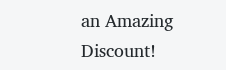an Amazing Discount!